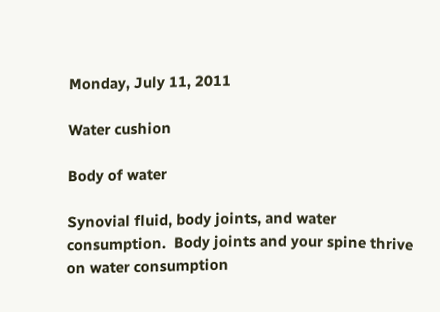Monday, July 11, 2011

Water cushion

Body of water

Synovial fluid, body joints, and water consumption.  Body joints and your spine thrive on water consumption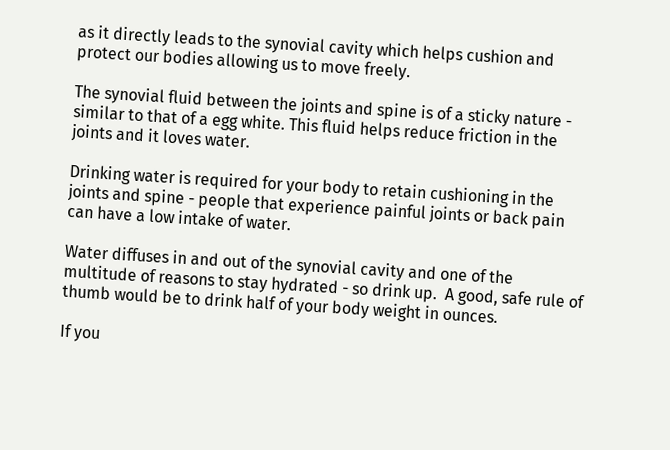as it directly leads to the synovial cavity which helps cushion and protect our bodies allowing us to move freely.

The synovial fluid between the joints and spine is of a sticky nature - similar to that of a egg white. This fluid helps reduce friction in the joints and it loves water.

Drinking water is required for your body to retain cushioning in the joints and spine - people that experience painful joints or back pain can have a low intake of water.

Water diffuses in and out of the synovial cavity and one of the multitude of reasons to stay hydrated - so drink up.  A good, safe rule of thumb would be to drink half of your body weight in ounces.

If you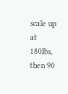scale up at 180lbs, then 90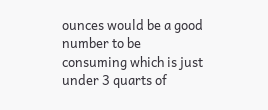ounces would be a good number to be consuming which is just under 3 quarts of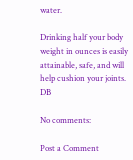water.

Drinking half your body weight in ounces is easily attainable, safe, and will help cushion your joints.  DB

No comments:

Post a Comment